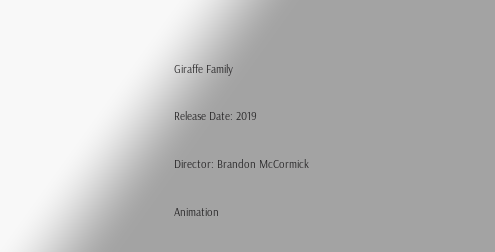Giraffe Family

Release Date: 2019

Director: Brandon McCormick

Animation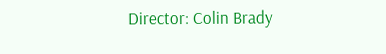Director: Colin Brady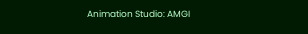Animation Studio: AMGI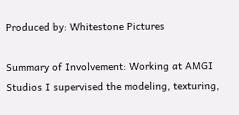Produced by: Whitestone Pictures

Summary of Involvement: Working at AMGI Studios I supervised the modeling, texturing,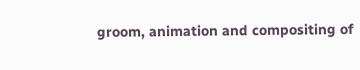groom, animation and compositing of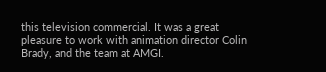this television commercial. It was a great pleasure to work with animation director Colin Brady, and the team at AMGI.